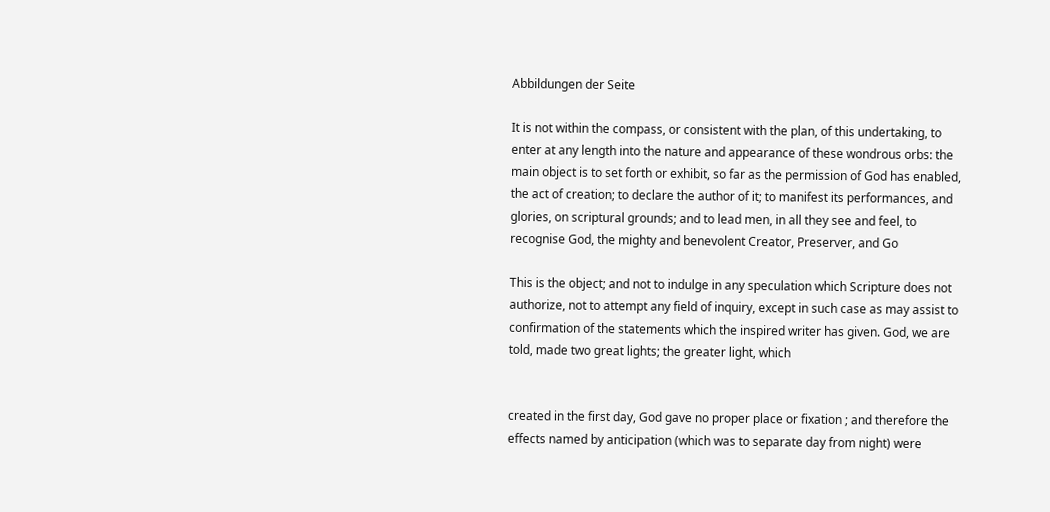Abbildungen der Seite

It is not within the compass, or consistent with the plan, of this undertaking, to enter at any length into the nature and appearance of these wondrous orbs: the main object is to set forth or exhibit, so far as the permission of God has enabled, the act of creation; to declare the author of it; to manifest its performances, and glories, on scriptural grounds; and to lead men, in all they see and feel, to recognise God, the mighty and benevolent Creator, Preserver, and Go

This is the object; and not to indulge in any speculation which Scripture does not authorize, not to attempt any field of inquiry, except in such case as may assist to confirmation of the statements which the inspired writer has given. God, we are told, made two great lights; the greater light, which


created in the first day, God gave no proper place or fixation ; and therefore the effects named by anticipation (which was to separate day from night) were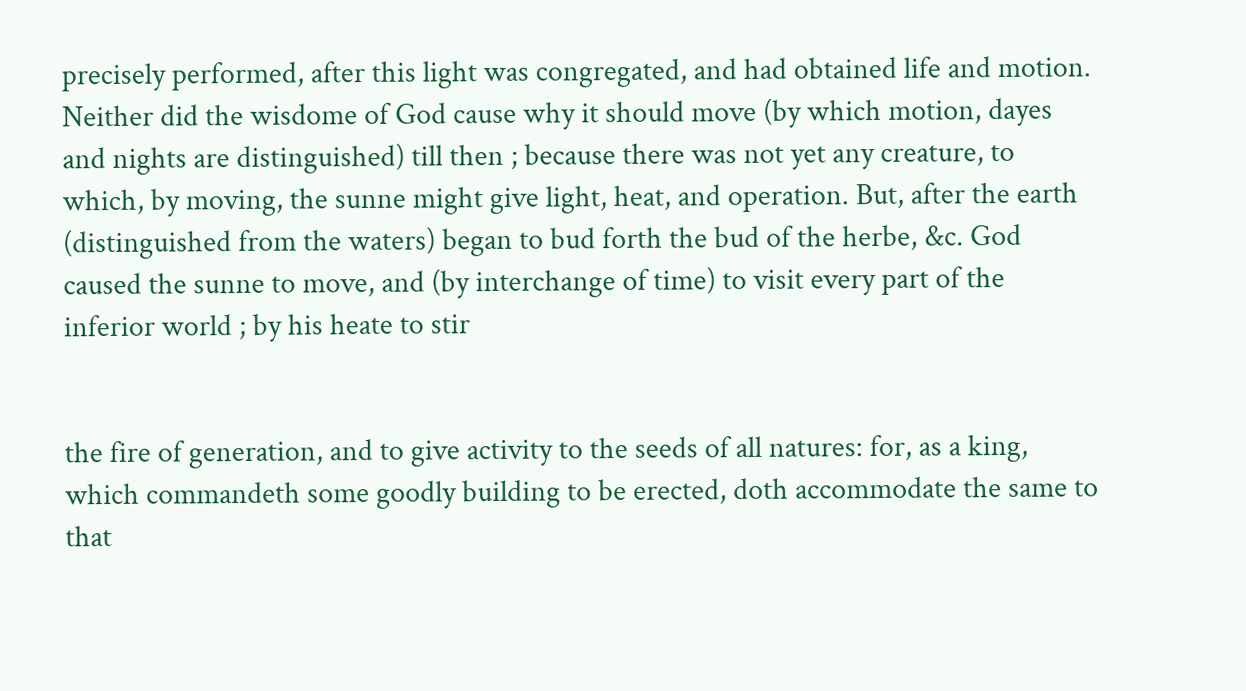precisely performed, after this light was congregated, and had obtained life and motion. Neither did the wisdome of God cause why it should move (by which motion, dayes and nights are distinguished) till then ; because there was not yet any creature, to which, by moving, the sunne might give light, heat, and operation. But, after the earth (distinguished from the waters) began to bud forth the bud of the herbe, &c. God caused the sunne to move, and (by interchange of time) to visit every part of the inferior world ; by his heate to stir


the fire of generation, and to give activity to the seeds of all natures: for, as a king, which commandeth some goodly building to be erected, doth accommodate the same to that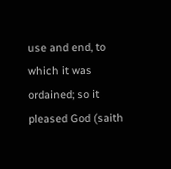use and end, to which it was ordained; so it pleased God (saith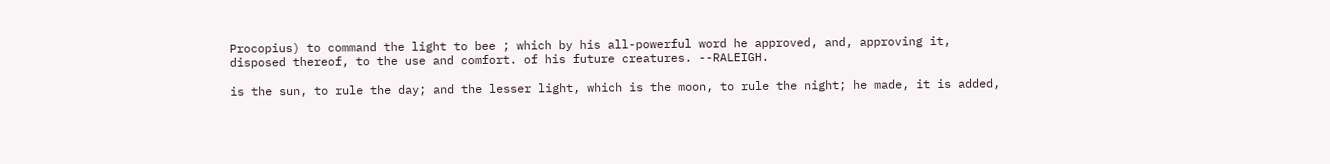Procopius) to command the light to bee ; which by his all-powerful word he approved, and, approving it, disposed thereof, to the use and comfort. of his future creatures. --RALEIGH.

is the sun, to rule the day; and the lesser light, which is the moon, to rule the night; he made, it is added,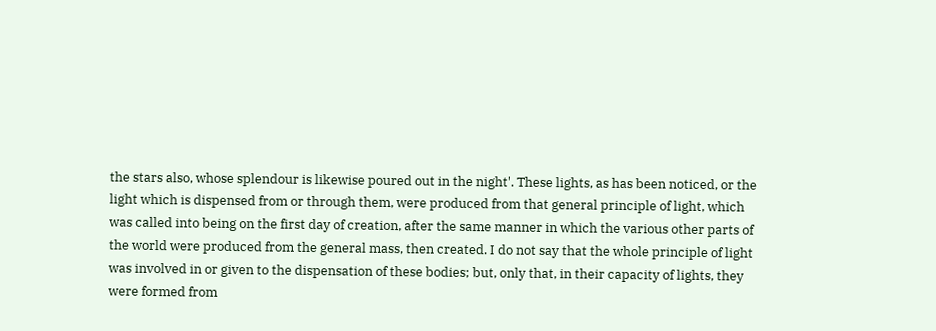the stars also, whose splendour is likewise poured out in the night'. These lights, as has been noticed, or the light which is dispensed from or through them, were produced from that general principle of light, which was called into being on the first day of creation, after the same manner in which the various other parts of the world were produced from the general mass, then created. I do not say that the whole principle of light was involved in or given to the dispensation of these bodies; but, only that, in their capacity of lights, they were formed from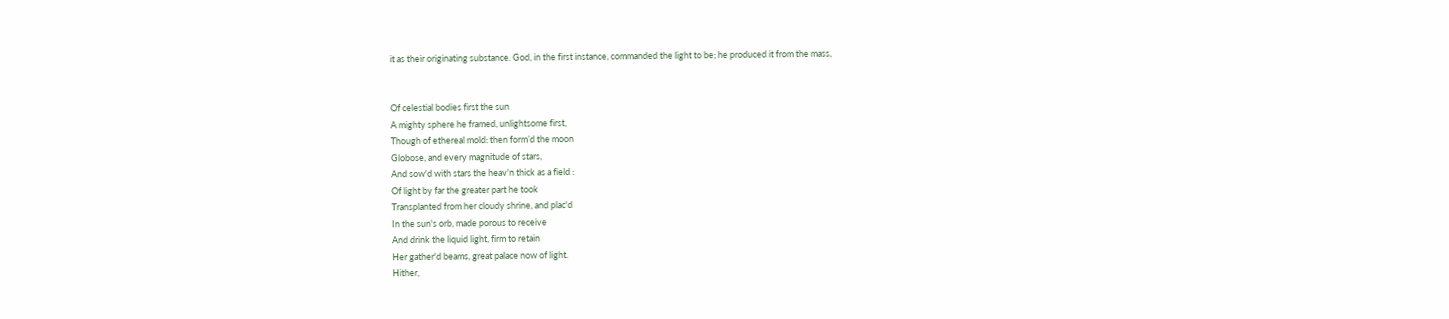it as their originating substance. God, in the first instance, commanded the light to be; he produced it from the mass,


Of celestial bodies first the sun
A mighty sphere he framed, unlightsome first,
Though of ethereal mold: then form’d the moon
Globose, and every magnitude of stars,
And sow'd with stars the heav'n thick as a field :
Of light by far the greater part he took
Transplanted from her cloudy shrine, and plac'd
In the sun's orb, made porous to receive
And drink the liquid light, firm to retain
Her gather'd beams, great palace now of light.
Hither,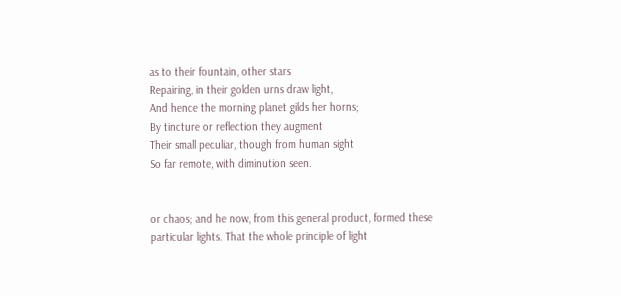as to their fountain, other stars
Repairing, in their golden urns draw light,
And hence the morning planet gilds her horns;
By tincture or reflection they augment
Their small peculiar, though from human sight
So far remote, with diminution seen.


or chaos; and he now, from this general product, formed these particular lights. That the whole principle of light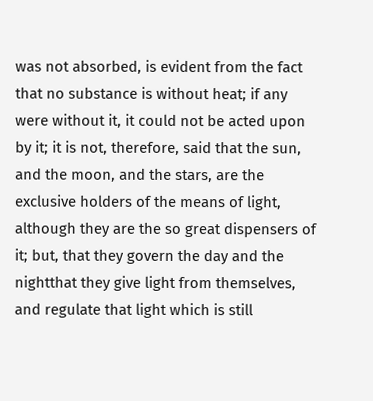was not absorbed, is evident from the fact that no substance is without heat; if any were without it, it could not be acted upon by it; it is not, therefore, said that the sun, and the moon, and the stars, are the exclusive holders of the means of light, although they are the so great dispensers of it; but, that they govern the day and the nightthat they give light from themselves, and regulate that light which is still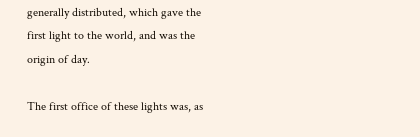generally distributed, which gave the first light to the world, and was the origin of day.

The first office of these lights was, as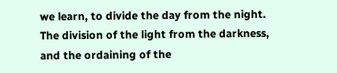we learn, to divide the day from the night. The division of the light from the darkness, and the ordaining of the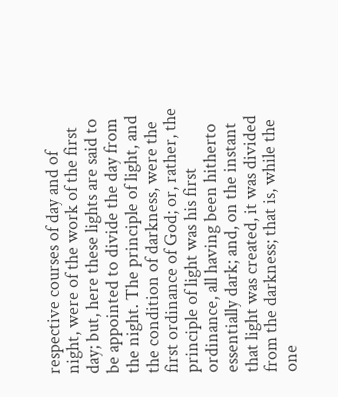respective courses of day and of night, were of the work of the first day; but, here these lights are said to be appointed to divide the day from the night. The principle of light, and the condition of darkness, were the first ordinance of God; or, rather, the principle of light was his first ordinance, all having been hitherto essentially dark; and, on the instant that light was created, it was divided from the darkness; that is, while the one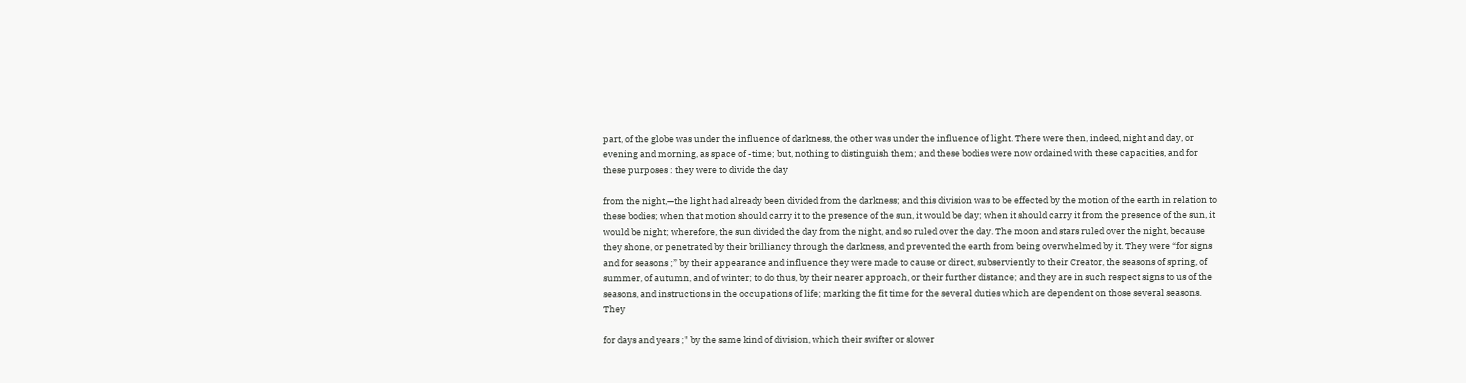part, of the globe was under the influence of darkness, the other was under the influence of light. There were then, indeed, night and day, or evening and morning, as space of -time; but, nothing to distinguish them; and these bodies were now ordained with these capacities, and for these purposes : they were to divide the day

from the night,—the light had already been divided from the darkness; and this division was to be effected by the motion of the earth in relation to these bodies; when that motion should carry it to the presence of the sun, it would be day; when it should carry it from the presence of the sun, it would be night; wherefore, the sun divided the day from the night, and so ruled over the day. The moon and stars ruled over the night, because they shone, or penetrated by their brilliancy through the darkness, and prevented the earth from being overwhelmed by it. They were “for signs and for seasons ;” by their appearance and influence they were made to cause or direct, subserviently to their Creator, the seasons of spring, of summer, of autumn, and of winter; to do thus, by their nearer approach, or their further distance; and they are in such respect signs to us of the seasons, and instructions in the occupations of life; marking the fit time for the several duties which are dependent on those several seasons. They

for days and years ;" by the same kind of division, which their swifter or slower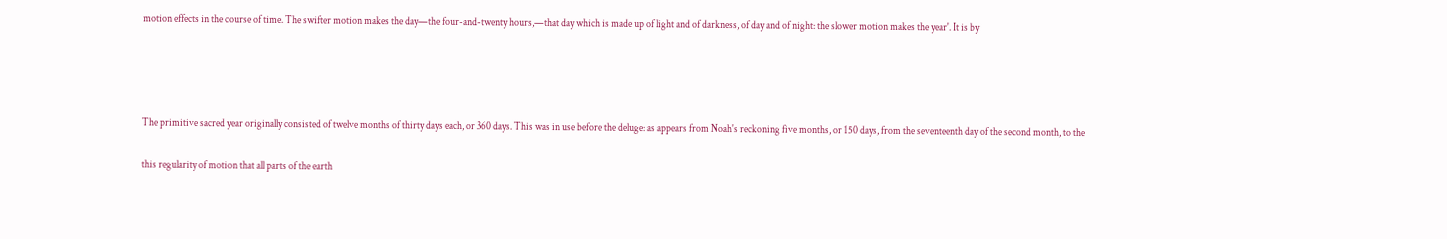motion effects in the course of time. The swifter motion makes the day—the four-and-twenty hours,—that day which is made up of light and of darkness, of day and of night: the slower motion makes the year'. It is by




The primitive sacred year originally consisted of twelve months of thirty days each, or 360 days. This was in use before the deluge: as appears from Noah's reckoning five months, or 150 days, from the seventeenth day of the second month, to the

this regularity of motion that all parts of the earth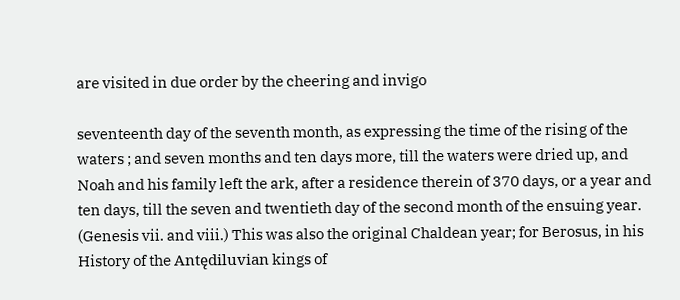are visited in due order by the cheering and invigo

seventeenth day of the seventh month, as expressing the time of the rising of the waters ; and seven months and ten days more, till the waters were dried up, and Noah and his family left the ark, after a residence therein of 370 days, or a year and ten days, till the seven and twentieth day of the second month of the ensuing year. (Genesis vii. and viii.) This was also the original Chaldean year; for Berosus, in his History of the Antędiluvian kings of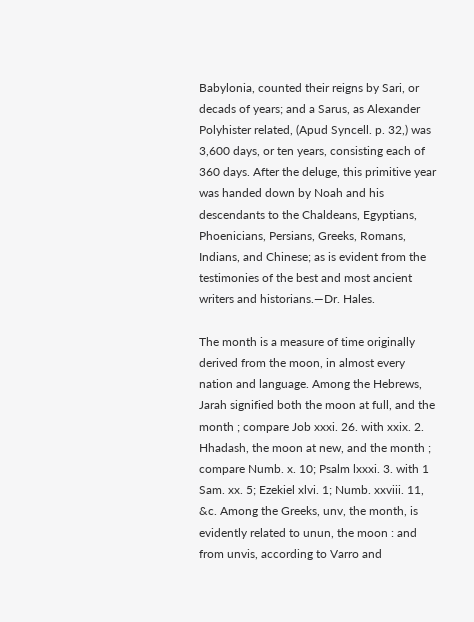Babylonia, counted their reigns by Sari, or decads of years; and a Sarus, as Alexander Polyhister related, (Apud Syncell. p. 32,) was 3,600 days, or ten years, consisting each of 360 days. After the deluge, this primitive year was handed down by Noah and his descendants to the Chaldeans, Egyptians, Phoenicians, Persians, Greeks, Romans, Indians, and Chinese; as is evident from the testimonies of the best and most ancient writers and historians.—Dr. Hales.

The month is a measure of time originally derived from the moon, in almost every nation and language. Among the Hebrews, Jarah signified both the moon at full, and the month ; compare Job xxxi. 26. with xxix. 2. Hhadash, the moon at new, and the month ; compare Numb. x. 10; Psalm lxxxi. 3. with 1 Sam. xx. 5; Ezekiel xlvi. 1; Numb. xxviii. 11, &c. Among the Greeks, unv, the month, is evidently related to unun, the moon : and from unvis, according to Varro and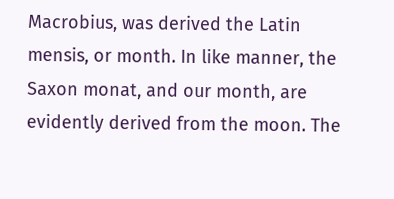Macrobius, was derived the Latin mensis, or month. In like manner, the Saxon monat, and our month, are evidently derived from the moon. The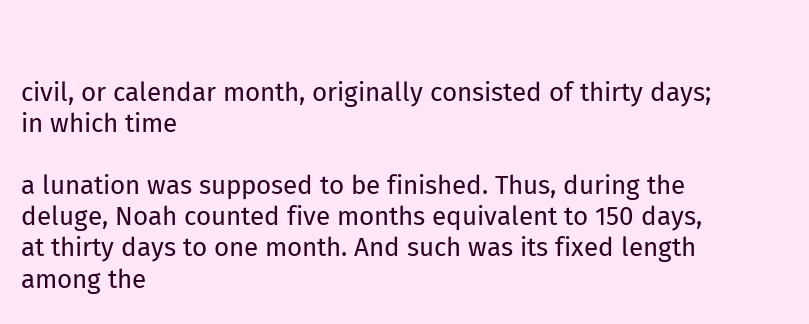civil, or calendar month, originally consisted of thirty days; in which time

a lunation was supposed to be finished. Thus, during the deluge, Noah counted five months equivalent to 150 days, at thirty days to one month. And such was its fixed length among the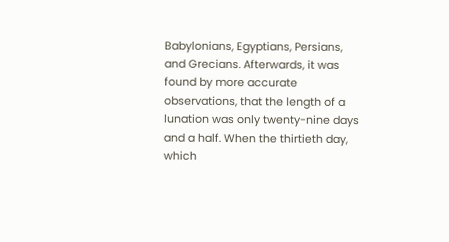Babylonians, Egyptians, Persians, and Grecians. Afterwards, it was found by more accurate observations, that the length of a lunation was only twenty-nine days and a half. When the thirtieth day, which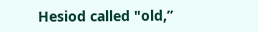Hesiod called "old,”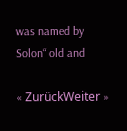was named by Solon“ old and

« ZurückWeiter »